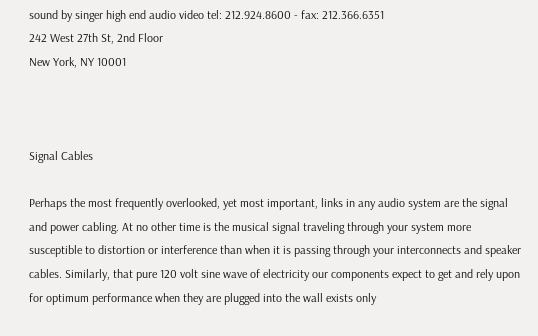sound by singer high end audio video tel: 212.924.8600 - fax: 212.366.6351
242 West 27th St, 2nd Floor
New York, NY 10001



Signal Cables

Perhaps the most frequently overlooked, yet most important, links in any audio system are the signal and power cabling. At no other time is the musical signal traveling through your system more susceptible to distortion or interference than when it is passing through your interconnects and speaker cables. Similarly, that pure 120 volt sine wave of electricity our components expect to get and rely upon for optimum performance when they are plugged into the wall exists only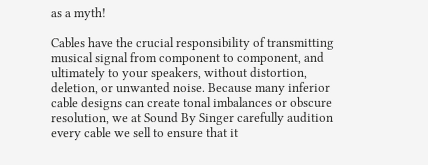as a myth!

Cables have the crucial responsibility of transmitting musical signal from component to component, and ultimately to your speakers, without distortion, deletion, or unwanted noise. Because many inferior cable designs can create tonal imbalances or obscure resolution, we at Sound By Singer carefully audition every cable we sell to ensure that it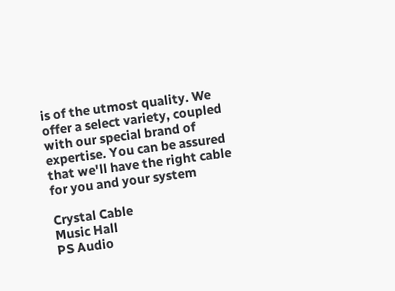is of the utmost quality. We offer a select variety, coupled with our special brand of expertise. You can be assured that we'll have the right cable for you and your system

Crystal Cable
Music Hall
PS Audio